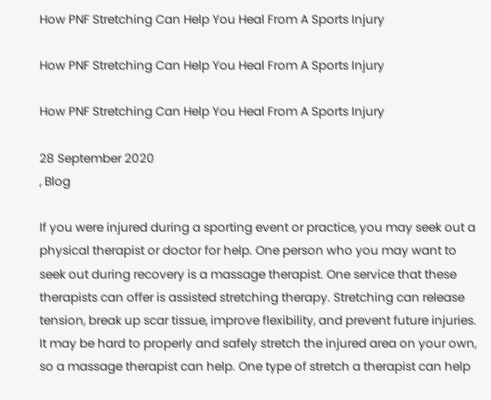How PNF Stretching Can Help You Heal From A Sports Injury

How PNF Stretching Can Help You Heal From A Sports Injury

How PNF Stretching Can Help You Heal From A Sports Injury

28 September 2020
, Blog

If you were injured during a sporting event or practice, you may seek out a physical therapist or doctor for help. One person who you may want to seek out during recovery is a massage therapist. One service that these therapists can offer is assisted stretching therapy. Stretching can release tension, break up scar tissue, improve flexibility, and prevent future injuries. It may be hard to properly and safely stretch the injured area on your own, so a massage therapist can help. One type of stretch a therapist can help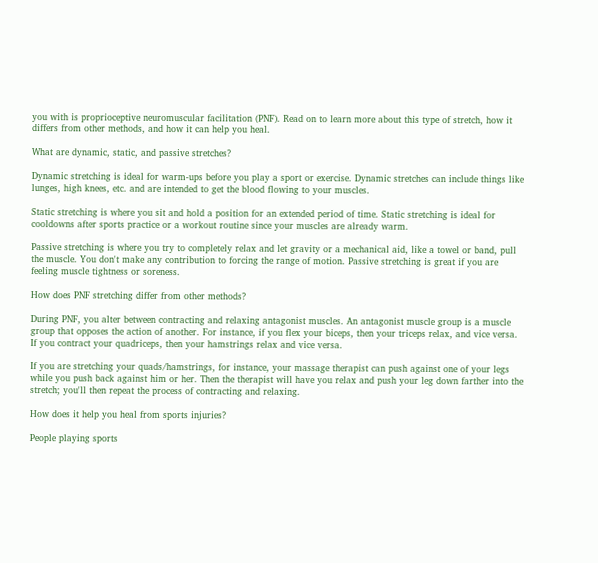you with is proprioceptive neuromuscular facilitation (PNF). Read on to learn more about this type of stretch, how it differs from other methods, and how it can help you heal.

What are dynamic, static, and passive stretches?

Dynamic stretching is ideal for warm-ups before you play a sport or exercise. Dynamic stretches can include things like lunges, high knees, etc. and are intended to get the blood flowing to your muscles.

Static stretching is where you sit and hold a position for an extended period of time. Static stretching is ideal for cooldowns after sports practice or a workout routine since your muscles are already warm.

Passive stretching is where you try to completely relax and let gravity or a mechanical aid, like a towel or band, pull the muscle. You don't make any contribution to forcing the range of motion. Passive stretching is great if you are feeling muscle tightness or soreness.

How does PNF stretching differ from other methods?

During PNF, you alter between contracting and relaxing antagonist muscles. An antagonist muscle group is a muscle group that opposes the action of another. For instance, if you flex your biceps, then your triceps relax, and vice versa. If you contract your quadriceps, then your hamstrings relax and vice versa.

If you are stretching your quads/hamstrings, for instance, your massage therapist can push against one of your legs while you push back against him or her. Then the therapist will have you relax and push your leg down farther into the stretch; you'll then repeat the process of contracting and relaxing.

How does it help you heal from sports injuries?

People playing sports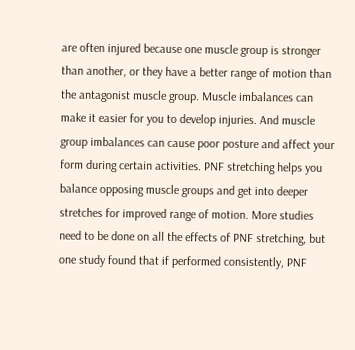are often injured because one muscle group is stronger than another, or they have a better range of motion than the antagonist muscle group. Muscle imbalances can make it easier for you to develop injuries. And muscle group imbalances can cause poor posture and affect your form during certain activities. PNF stretching helps you balance opposing muscle groups and get into deeper stretches for improved range of motion. More studies need to be done on all the effects of PNF stretching, but one study found that if performed consistently, PNF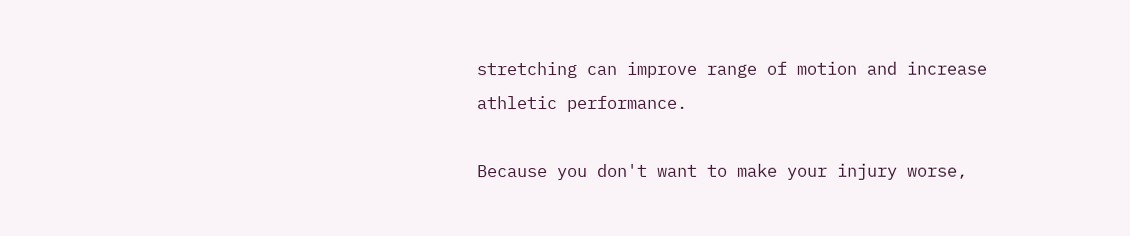stretching can improve range of motion and increase athletic performance.

Because you don't want to make your injury worse,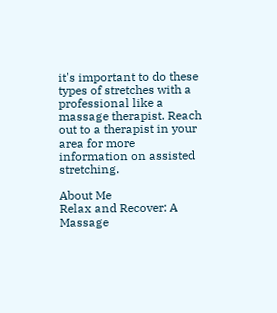it's important to do these types of stretches with a professional like a massage therapist. Reach out to a therapist in your area for more information on assisted stretching.

About Me
Relax and Recover: A Massage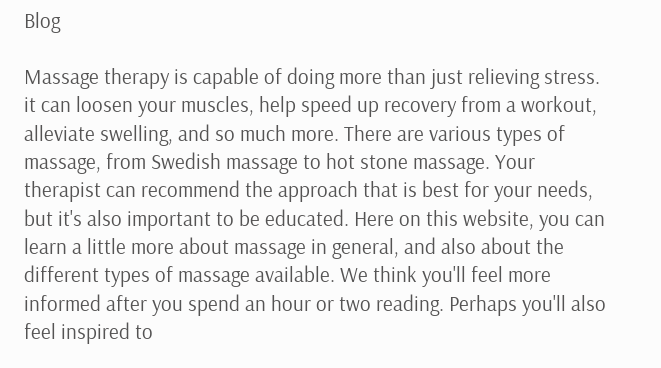Blog

Massage therapy is capable of doing more than just relieving stress. it can loosen your muscles, help speed up recovery from a workout, alleviate swelling, and so much more. There are various types of massage, from Swedish massage to hot stone massage. Your therapist can recommend the approach that is best for your needs, but it's also important to be educated. Here on this website, you can learn a little more about massage in general, and also about the different types of massage available. We think you'll feel more informed after you spend an hour or two reading. Perhaps you'll also feel inspired to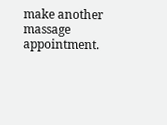make another massage appointment.